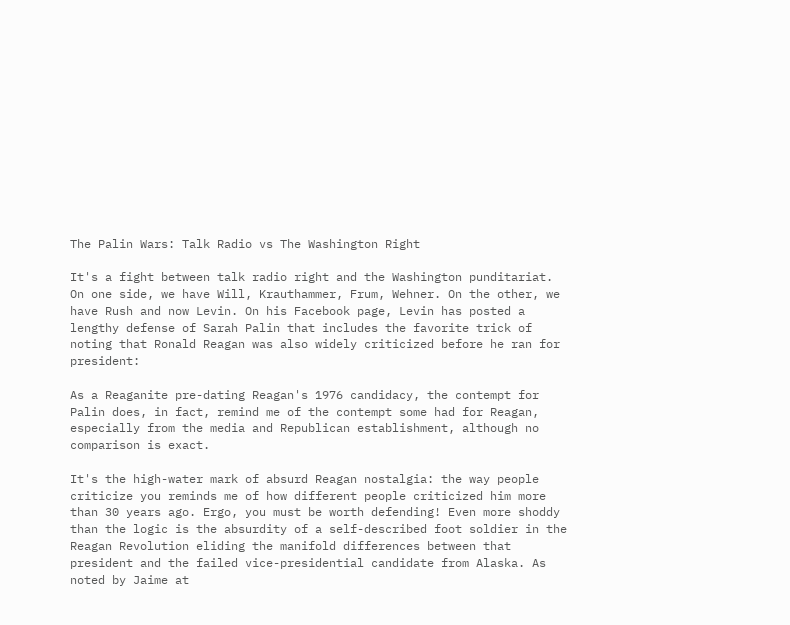The Palin Wars: Talk Radio vs The Washington Right

It's a fight between talk radio right and the Washington punditariat. On one side, we have Will, Krauthammer, Frum, Wehner. On the other, we have Rush and now Levin. On his Facebook page, Levin has posted a lengthy defense of Sarah Palin that includes the favorite trick of noting that Ronald Reagan was also widely criticized before he ran for president:

As a Reaganite pre-dating Reagan's 1976 candidacy, the contempt for Palin does, in fact, remind me of the contempt some had for Reagan, especially from the media and Republican establishment, although no comparison is exact.

It's the high-water mark of absurd Reagan nostalgia: the way people criticize you reminds me of how different people criticized him more than 30 years ago. Ergo, you must be worth defending! Even more shoddy than the logic is the absurdity of a self-described foot soldier in the Reagan Revolution eliding the manifold differences between that president and the failed vice-presidential candidate from Alaska. As noted by Jaime at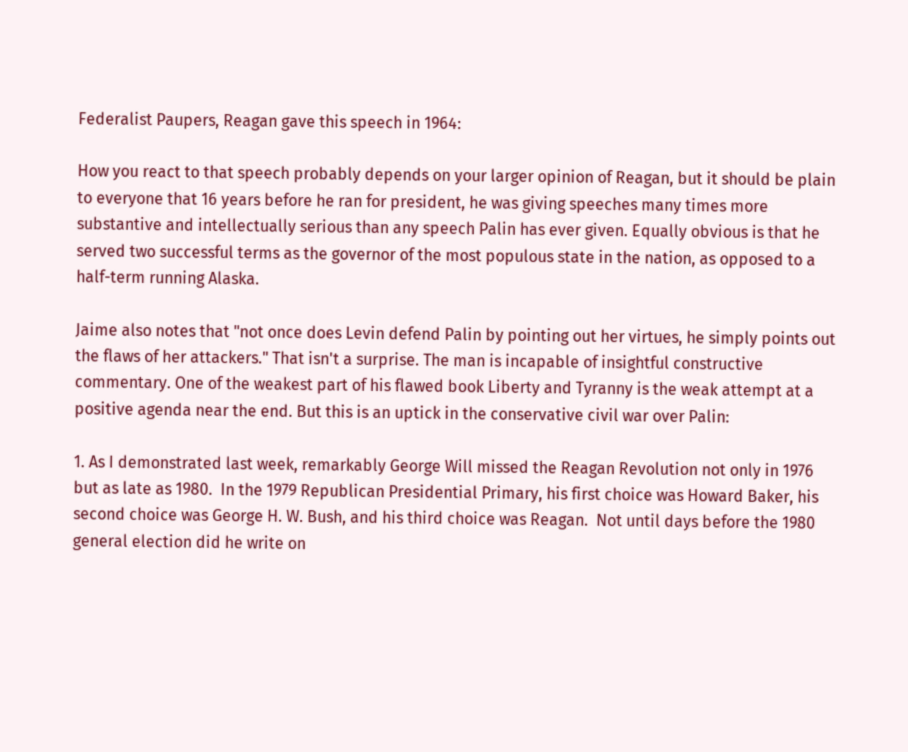Federalist Paupers, Reagan gave this speech in 1964:

How you react to that speech probably depends on your larger opinion of Reagan, but it should be plain to everyone that 16 years before he ran for president, he was giving speeches many times more substantive and intellectually serious than any speech Palin has ever given. Equally obvious is that he served two successful terms as the governor of the most populous state in the nation, as opposed to a half-term running Alaska.

Jaime also notes that "not once does Levin defend Palin by pointing out her virtues, he simply points out the flaws of her attackers." That isn't a surprise. The man is incapable of insightful constructive commentary. One of the weakest part of his flawed book Liberty and Tyranny is the weak attempt at a positive agenda near the end. But this is an uptick in the conservative civil war over Palin:

1. As I demonstrated last week, remarkably George Will missed the Reagan Revolution not only in 1976 but as late as 1980.  In the 1979 Republican Presidential Primary, his first choice was Howard Baker, his second choice was George H. W. Bush, and his third choice was Reagan.  Not until days before the 1980 general election did he write on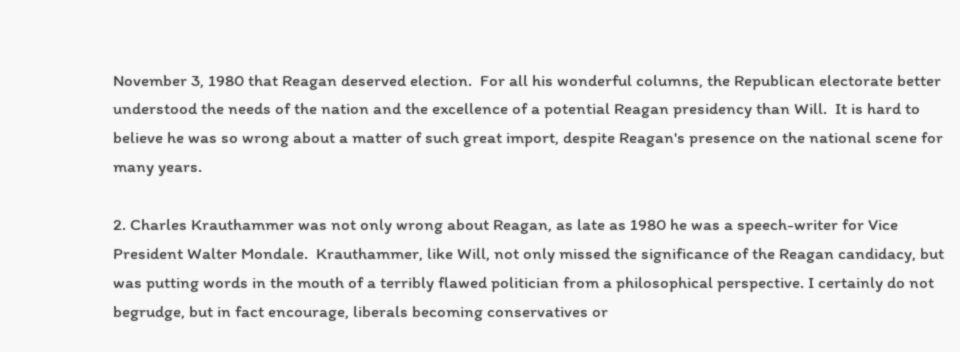November 3, 1980 that Reagan deserved election.  For all his wonderful columns, the Republican electorate better understood the needs of the nation and the excellence of a potential Reagan presidency than Will.  It is hard to believe he was so wrong about a matter of such great import, despite Reagan's presence on the national scene for many years.

2. Charles Krauthammer was not only wrong about Reagan, as late as 1980 he was a speech-writer for Vice President Walter Mondale.  Krauthammer, like Will, not only missed the significance of the Reagan candidacy, but was putting words in the mouth of a terribly flawed politician from a philosophical perspective. I certainly do not begrudge, but in fact encourage, liberals becoming conservatives or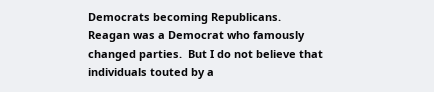Democrats becoming Republicans.  Reagan was a Democrat who famously changed parties.  But I do not believe that individuals touted by a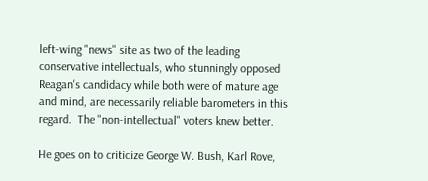left-wing "news" site as two of the leading conservative intellectuals, who stunningly opposed Reagan's candidacy while both were of mature age and mind, are necessarily reliable barometers in this regard.  The "non-intellectual" voters knew better.

He goes on to criticize George W. Bush, Karl Rove,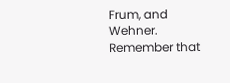Frum, and Wehner. Remember that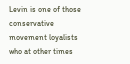Levin is one of those conservative movement loyalists who at other times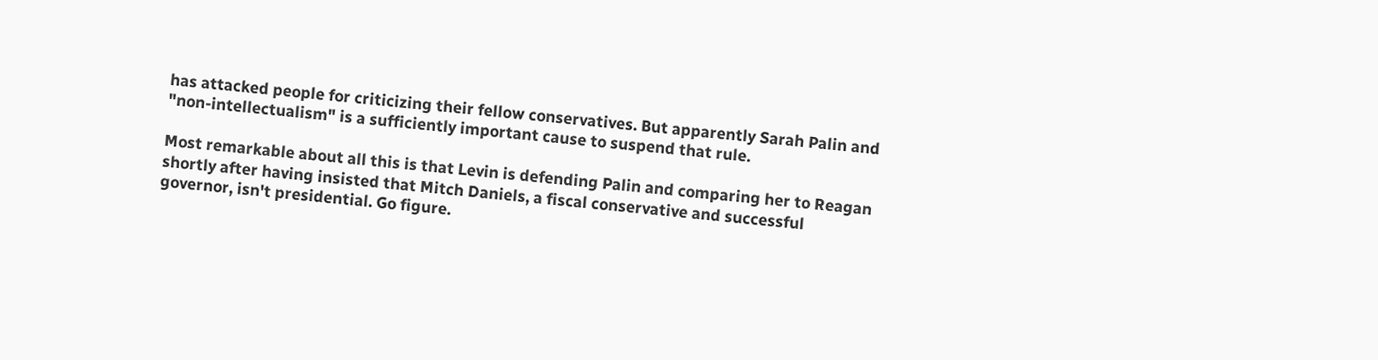has attacked people for criticizing their fellow conservatives. But apparently Sarah Palin and "non-intellectualism" is a sufficiently important cause to suspend that rule.

Most remarkable about all this is that Levin is defending Palin and comparing her to Reagan shortly after having insisted that Mitch Daniels, a fiscal conservative and successful governor, isn't presidential. Go figure.